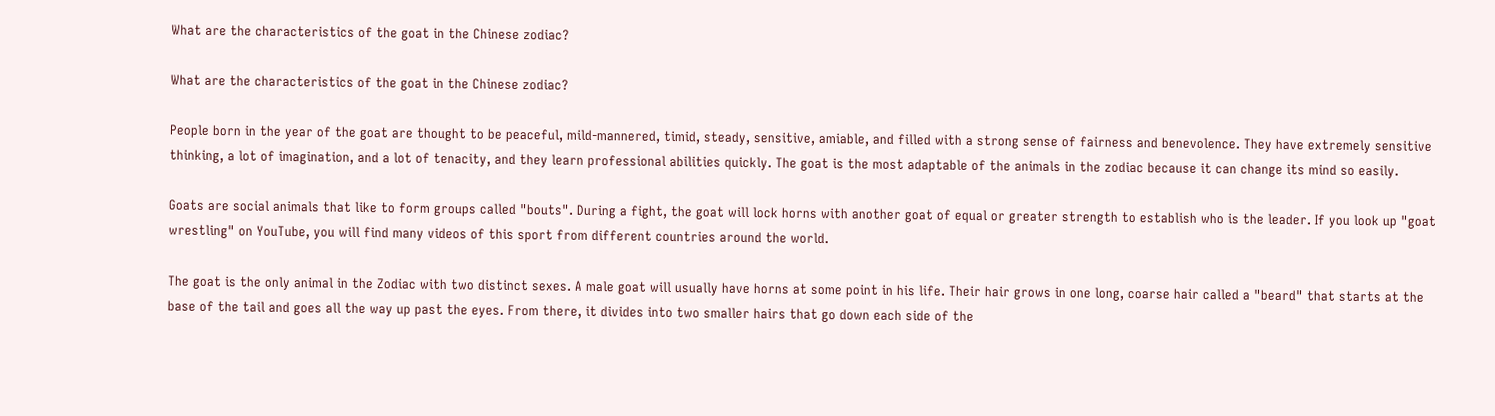What are the characteristics of the goat in the Chinese zodiac?

What are the characteristics of the goat in the Chinese zodiac?

People born in the year of the goat are thought to be peaceful, mild-mannered, timid, steady, sensitive, amiable, and filled with a strong sense of fairness and benevolence. They have extremely sensitive thinking, a lot of imagination, and a lot of tenacity, and they learn professional abilities quickly. The goat is the most adaptable of the animals in the zodiac because it can change its mind so easily.

Goats are social animals that like to form groups called "bouts". During a fight, the goat will lock horns with another goat of equal or greater strength to establish who is the leader. If you look up "goat wrestling" on YouTube, you will find many videos of this sport from different countries around the world.

The goat is the only animal in the Zodiac with two distinct sexes. A male goat will usually have horns at some point in his life. Their hair grows in one long, coarse hair called a "beard" that starts at the base of the tail and goes all the way up past the eyes. From there, it divides into two smaller hairs that go down each side of the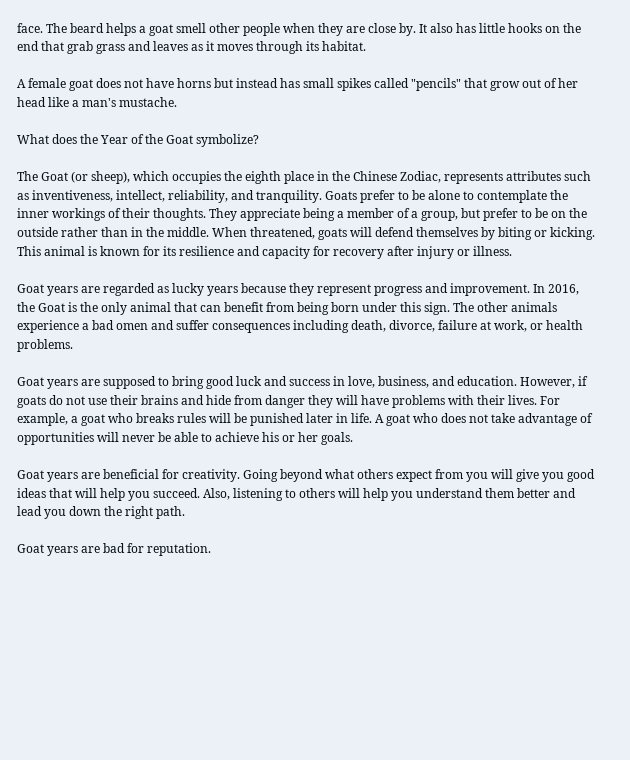face. The beard helps a goat smell other people when they are close by. It also has little hooks on the end that grab grass and leaves as it moves through its habitat.

A female goat does not have horns but instead has small spikes called "pencils" that grow out of her head like a man's mustache.

What does the Year of the Goat symbolize?

The Goat (or sheep), which occupies the eighth place in the Chinese Zodiac, represents attributes such as inventiveness, intellect, reliability, and tranquility. Goats prefer to be alone to contemplate the inner workings of their thoughts. They appreciate being a member of a group, but prefer to be on the outside rather than in the middle. When threatened, goats will defend themselves by biting or kicking. This animal is known for its resilience and capacity for recovery after injury or illness.

Goat years are regarded as lucky years because they represent progress and improvement. In 2016, the Goat is the only animal that can benefit from being born under this sign. The other animals experience a bad omen and suffer consequences including death, divorce, failure at work, or health problems.

Goat years are supposed to bring good luck and success in love, business, and education. However, if goats do not use their brains and hide from danger they will have problems with their lives. For example, a goat who breaks rules will be punished later in life. A goat who does not take advantage of opportunities will never be able to achieve his or her goals.

Goat years are beneficial for creativity. Going beyond what others expect from you will give you good ideas that will help you succeed. Also, listening to others will help you understand them better and lead you down the right path.

Goat years are bad for reputation.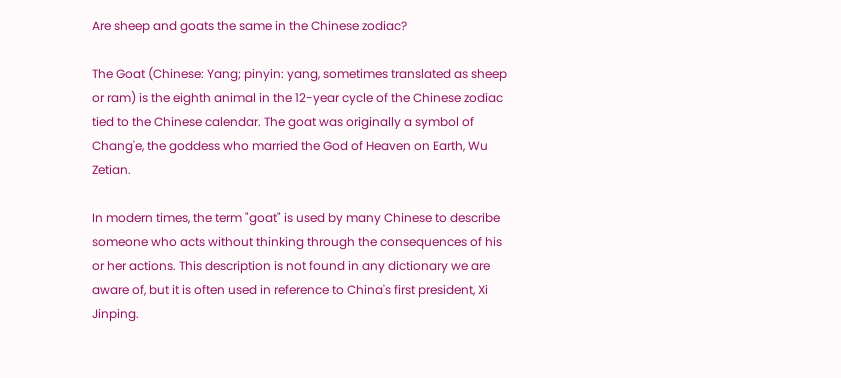Are sheep and goats the same in the Chinese zodiac?

The Goat (Chinese: Yang; pinyin: yang, sometimes translated as sheep or ram) is the eighth animal in the 12-year cycle of the Chinese zodiac tied to the Chinese calendar. The goat was originally a symbol of Chang'e, the goddess who married the God of Heaven on Earth, Wu Zetian.

In modern times, the term "goat" is used by many Chinese to describe someone who acts without thinking through the consequences of his or her actions. This description is not found in any dictionary we are aware of, but it is often used in reference to China's first president, Xi Jinping.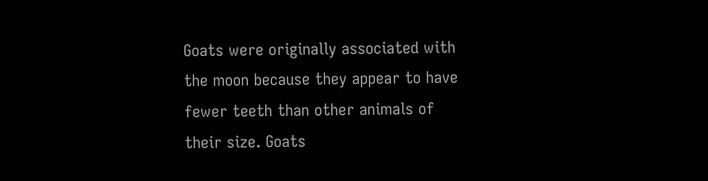Goats were originally associated with the moon because they appear to have fewer teeth than other animals of their size. Goats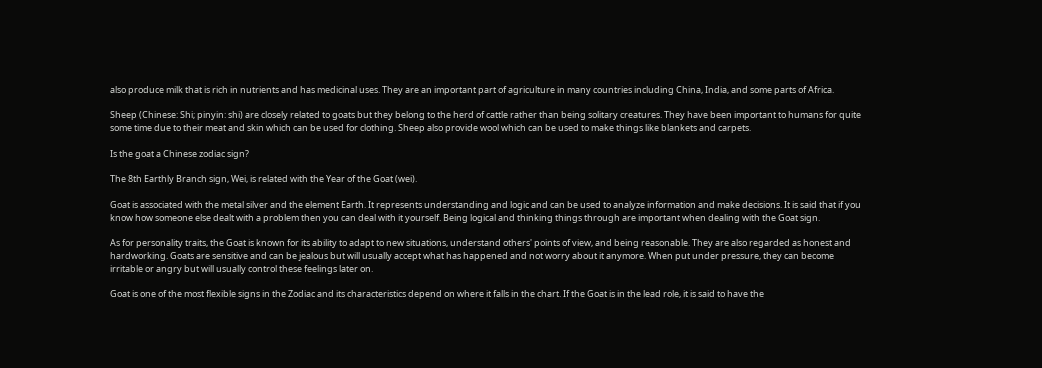also produce milk that is rich in nutrients and has medicinal uses. They are an important part of agriculture in many countries including China, India, and some parts of Africa.

Sheep (Chinese: Shi; pinyin: shi) are closely related to goats but they belong to the herd of cattle rather than being solitary creatures. They have been important to humans for quite some time due to their meat and skin which can be used for clothing. Sheep also provide wool which can be used to make things like blankets and carpets.

Is the goat a Chinese zodiac sign?

The 8th Earthly Branch sign, Wei, is related with the Year of the Goat (wei).

Goat is associated with the metal silver and the element Earth. It represents understanding and logic and can be used to analyze information and make decisions. It is said that if you know how someone else dealt with a problem then you can deal with it yourself. Being logical and thinking things through are important when dealing with the Goat sign.

As for personality traits, the Goat is known for its ability to adapt to new situations, understand others' points of view, and being reasonable. They are also regarded as honest and hardworking. Goats are sensitive and can be jealous but will usually accept what has happened and not worry about it anymore. When put under pressure, they can become irritable or angry but will usually control these feelings later on.

Goat is one of the most flexible signs in the Zodiac and its characteristics depend on where it falls in the chart. If the Goat is in the lead role, it is said to have the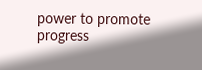power to promote progress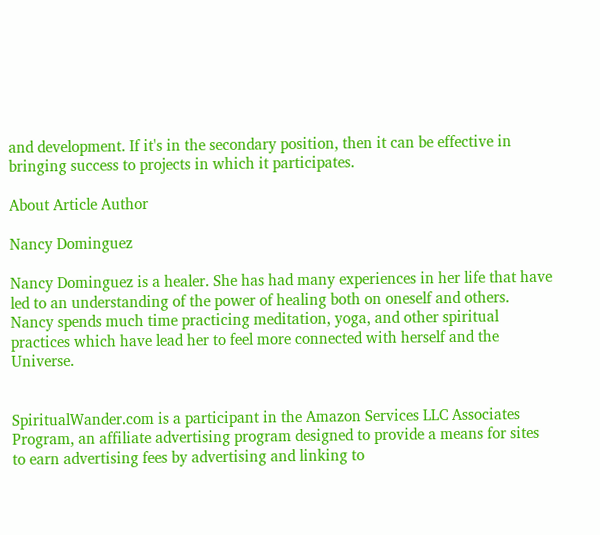and development. If it's in the secondary position, then it can be effective in bringing success to projects in which it participates.

About Article Author

Nancy Dominguez

Nancy Dominguez is a healer. She has had many experiences in her life that have led to an understanding of the power of healing both on oneself and others. Nancy spends much time practicing meditation, yoga, and other spiritual practices which have lead her to feel more connected with herself and the Universe.


SpiritualWander.com is a participant in the Amazon Services LLC Associates Program, an affiliate advertising program designed to provide a means for sites to earn advertising fees by advertising and linking to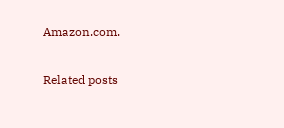Amazon.com.

Related posts